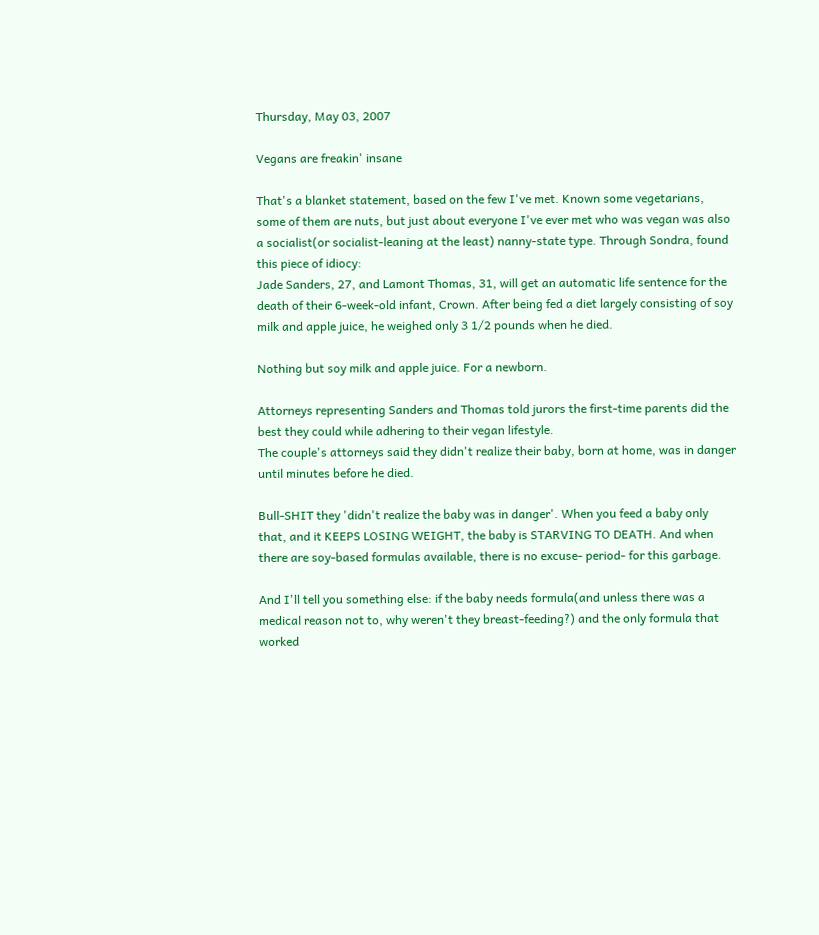Thursday, May 03, 2007

Vegans are freakin' insane

That's a blanket statement, based on the few I've met. Known some vegetarians, some of them are nuts, but just about everyone I've ever met who was vegan was also a socialist(or socialist-leaning at the least) nanny-state type. Through Sondra, found this piece of idiocy:
Jade Sanders, 27, and Lamont Thomas, 31, will get an automatic life sentence for the death of their 6-week-old infant, Crown. After being fed a diet largely consisting of soy milk and apple juice, he weighed only 3 1/2 pounds when he died.

Nothing but soy milk and apple juice. For a newborn.

Attorneys representing Sanders and Thomas told jurors the first-time parents did the best they could while adhering to their vegan lifestyle.
The couple's attorneys said they didn't realize their baby, born at home, was in danger until minutes before he died.

Bull-SHIT they 'didn't realize the baby was in danger'. When you feed a baby only that, and it KEEPS LOSING WEIGHT, the baby is STARVING TO DEATH. And when there are soy-based formulas available, there is no excuse- period- for this garbage.

And I'll tell you something else: if the baby needs formula(and unless there was a medical reason not to, why weren't they breast-feeding?) and the only formula that worked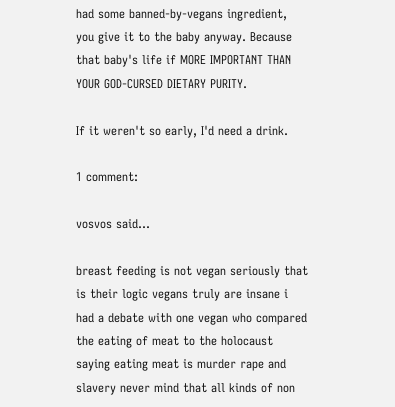had some banned-by-vegans ingredient, you give it to the baby anyway. Because that baby's life if MORE IMPORTANT THAN YOUR GOD-CURSED DIETARY PURITY.

If it weren't so early, I'd need a drink.

1 comment:

vosvos said...

breast feeding is not vegan seriously that is their logic vegans truly are insane i had a debate with one vegan who compared the eating of meat to the holocaust saying eating meat is murder rape and slavery never mind that all kinds of non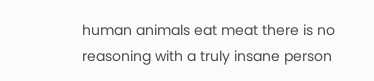human animals eat meat there is no reasoning with a truly insane person